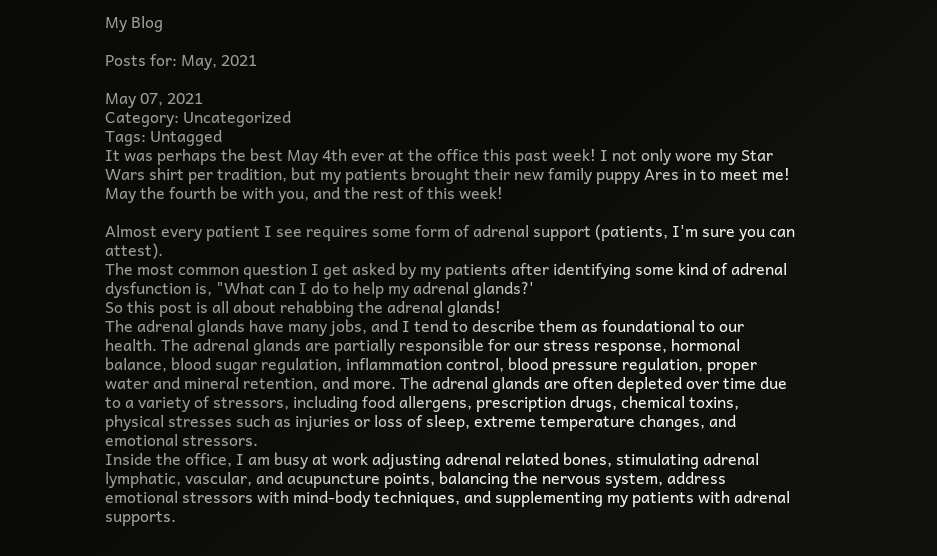My Blog

Posts for: May, 2021

May 07, 2021
Category: Uncategorized
Tags: Untagged
It was perhaps the best May 4th ever at the office this past week! I not only wore my Star Wars shirt per tradition, but my patients brought their new family puppy Ares in to meet me!
May the fourth be with you, and the rest of this week!

Almost every patient I see requires some form of adrenal support (patients, I'm sure you can attest).
The most common question I get asked by my patients after identifying some kind of adrenal dysfunction is, "What can I do to help my adrenal glands?'
So this post is all about rehabbing the adrenal glands!
The adrenal glands have many jobs, and I tend to describe them as foundational to our health. The adrenal glands are partially responsible for our stress response, hormonal balance, blood sugar regulation, inflammation control, blood pressure regulation, proper water and mineral retention, and more. The adrenal glands are often depleted over time due to a variety of stressors, including food allergens, prescription drugs, chemical toxins, physical stresses such as injuries or loss of sleep, extreme temperature changes, and emotional stressors.
Inside the office, I am busy at work adjusting adrenal related bones, stimulating adrenal lymphatic, vascular, and acupuncture points, balancing the nervous system, address emotional stressors with mind-body techniques, and supplementing my patients with adrenal supports.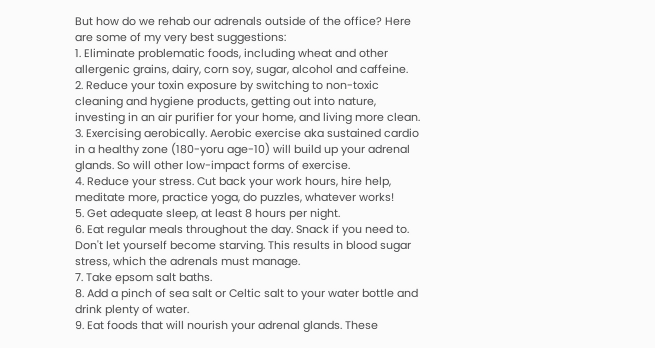But how do we rehab our adrenals outside of the office? Here are some of my very best suggestions:
1. Eliminate problematic foods, including wheat and other allergenic grains, dairy, corn soy, sugar, alcohol and caffeine.
2. Reduce your toxin exposure by switching to non-toxic cleaning and hygiene products, getting out into nature, investing in an air purifier for your home, and living more clean.
3. Exercising aerobically. Aerobic exercise aka sustained cardio in a healthy zone (180-yoru age-10) will build up your adrenal glands. So will other low-impact forms of exercise.
4. Reduce your stress. Cut back your work hours, hire help, meditate more, practice yoga, do puzzles, whatever works!
5. Get adequate sleep, at least 8 hours per night.
6. Eat regular meals throughout the day. Snack if you need to. Don't let yourself become starving. This results in blood sugar stress, which the adrenals must manage.
7. Take epsom salt baths.
8. Add a pinch of sea salt or Celtic salt to your water bottle and drink plenty of water.
9. Eat foods that will nourish your adrenal glands. These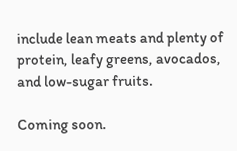include lean meats and plenty of protein, leafy greens, avocados, and low-sugar fruits.

Coming soon.